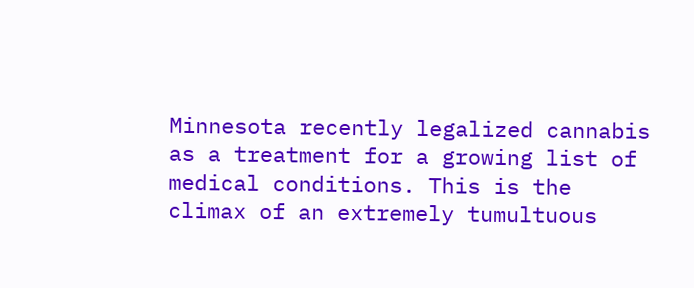Minnesota recently legalized cannabis as a treatment for a growing list of medical conditions. This is the climax of an extremely tumultuous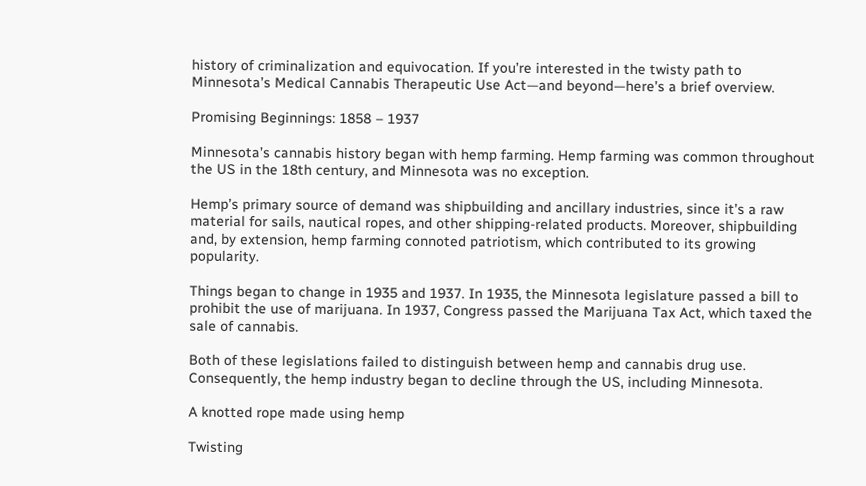history of criminalization and equivocation. If you’re interested in the twisty path to Minnesota’s Medical Cannabis Therapeutic Use Act—and beyond—here’s a brief overview.

Promising Beginnings: 1858 – 1937

Minnesota’s cannabis history began with hemp farming. Hemp farming was common throughout the US in the 18th century, and Minnesota was no exception.

Hemp’s primary source of demand was shipbuilding and ancillary industries, since it’s a raw material for sails, nautical ropes, and other shipping-related products. Moreover, shipbuilding and, by extension, hemp farming connoted patriotism, which contributed to its growing popularity.

Things began to change in 1935 and 1937. In 1935, the Minnesota legislature passed a bill to prohibit the use of marijuana. In 1937, Congress passed the Marijuana Tax Act, which taxed the sale of cannabis.

Both of these legislations failed to distinguish between hemp and cannabis drug use. Consequently, the hemp industry began to decline through the US, including Minnesota.

A knotted rope made using hemp

Twisting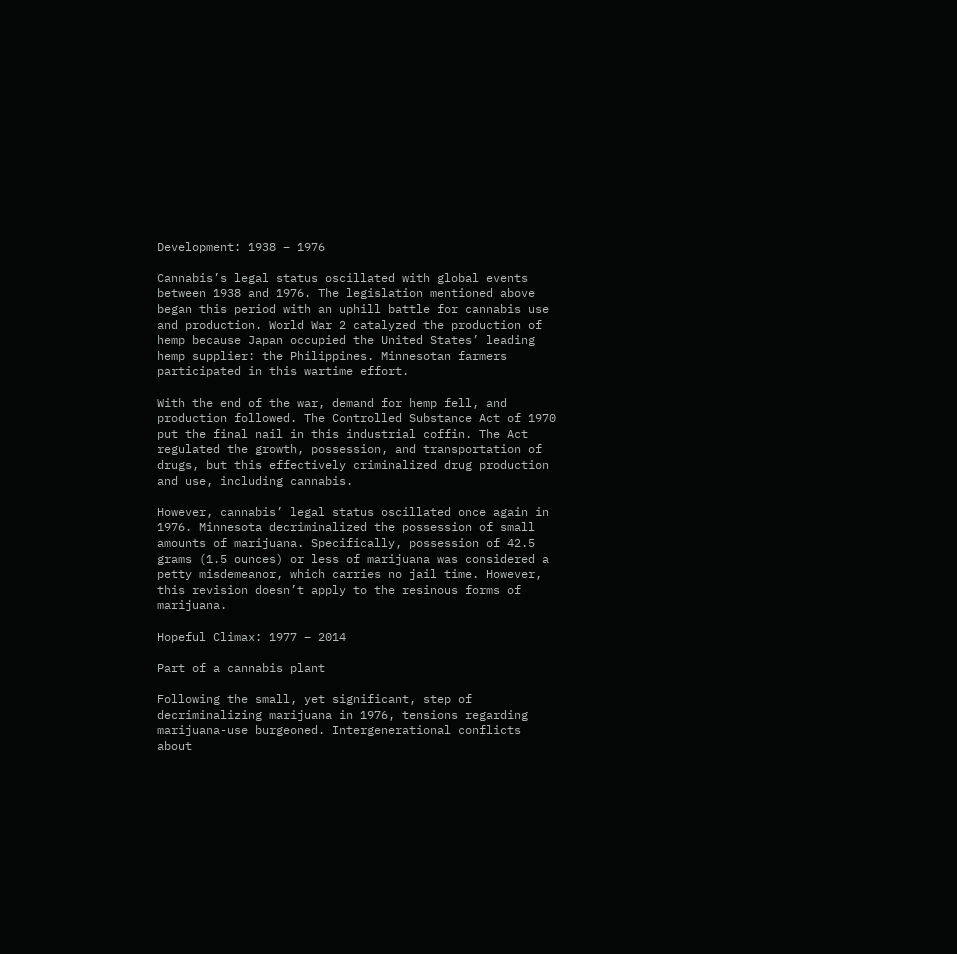Development: 1938 – 1976

Cannabis’s legal status oscillated with global events between 1938 and 1976. The legislation mentioned above began this period with an uphill battle for cannabis use and production. World War 2 catalyzed the production of hemp because Japan occupied the United States’ leading hemp supplier: the Philippines. Minnesotan farmers participated in this wartime effort.

With the end of the war, demand for hemp fell, and production followed. The Controlled Substance Act of 1970 put the final nail in this industrial coffin. The Act regulated the growth, possession, and transportation of drugs, but this effectively criminalized drug production and use, including cannabis.

However, cannabis’ legal status oscillated once again in 1976. Minnesota decriminalized the possession of small amounts of marijuana. Specifically, possession of 42.5 grams (1.5 ounces) or less of marijuana was considered a petty misdemeanor, which carries no jail time. However, this revision doesn’t apply to the resinous forms of marijuana.

Hopeful Climax: 1977 – 2014

Part of a cannabis plant

Following the small, yet significant, step of decriminalizing marijuana in 1976, tensions regarding marijuana-use burgeoned. Intergenerational conflicts about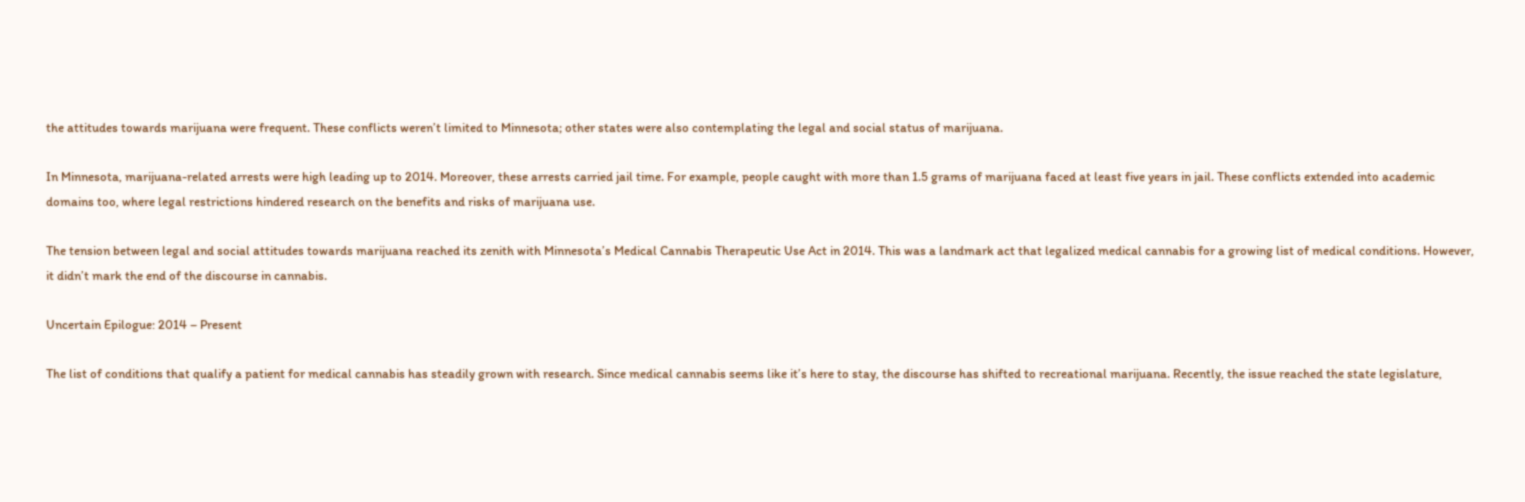the attitudes towards marijuana were frequent. These conflicts weren’t limited to Minnesota; other states were also contemplating the legal and social status of marijuana.

In Minnesota, marijuana-related arrests were high leading up to 2014. Moreover, these arrests carried jail time. For example, people caught with more than 1.5 grams of marijuana faced at least five years in jail. These conflicts extended into academic domains too, where legal restrictions hindered research on the benefits and risks of marijuana use.

The tension between legal and social attitudes towards marijuana reached its zenith with Minnesota’s Medical Cannabis Therapeutic Use Act in 2014. This was a landmark act that legalized medical cannabis for a growing list of medical conditions. However, it didn’t mark the end of the discourse in cannabis.

Uncertain Epilogue: 2014 – Present

The list of conditions that qualify a patient for medical cannabis has steadily grown with research. Since medical cannabis seems like it’s here to stay, the discourse has shifted to recreational marijuana. Recently, the issue reached the state legislature,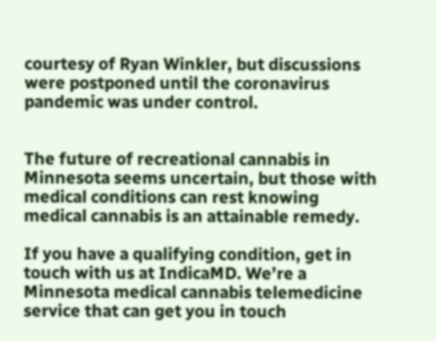courtesy of Ryan Winkler, but discussions were postponed until the coronavirus pandemic was under control.


The future of recreational cannabis in Minnesota seems uncertain, but those with medical conditions can rest knowing medical cannabis is an attainable remedy.

If you have a qualifying condition, get in touch with us at IndicaMD. We’re a Minnesota medical cannabis telemedicine service that can get you in touch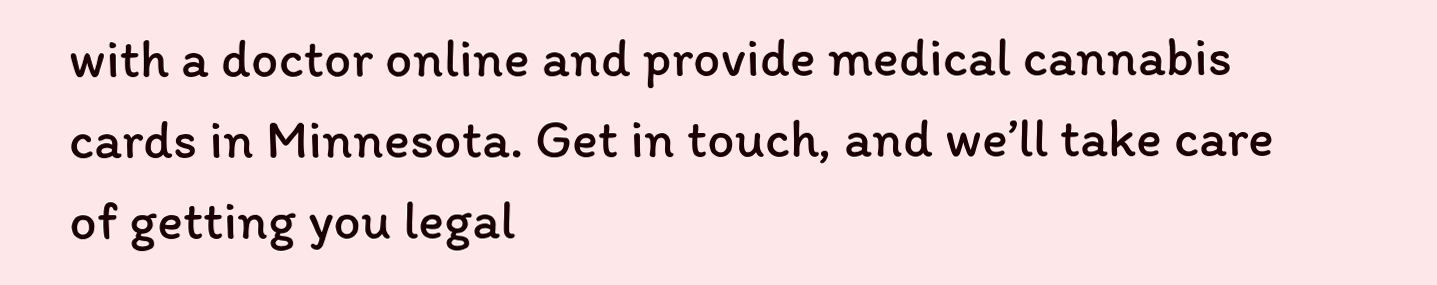with a doctor online and provide medical cannabis cards in Minnesota. Get in touch, and we’ll take care of getting you legal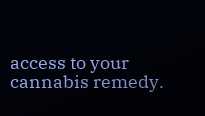access to your cannabis remedy.